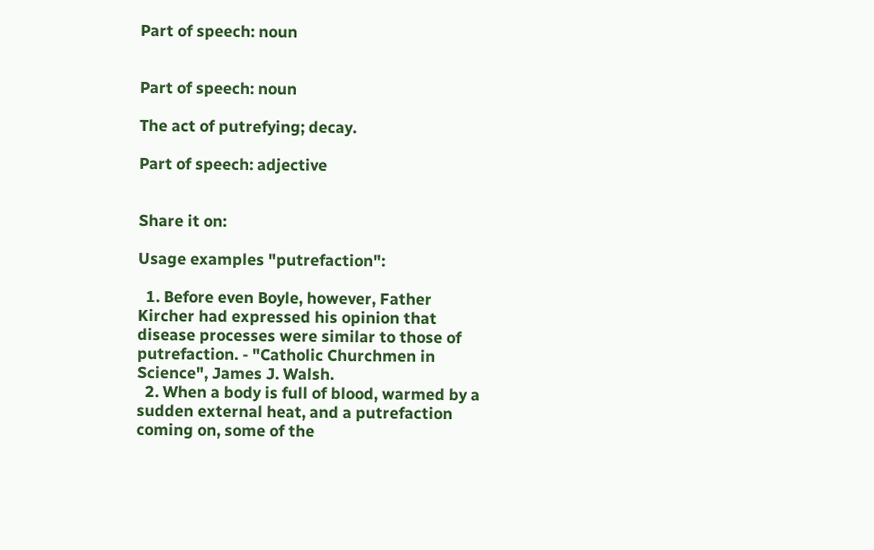Part of speech: noun


Part of speech: noun

The act of putrefying; decay.

Part of speech: adjective


Share it on:

Usage examples "putrefaction":

  1. Before even Boyle, however, Father Kircher had expressed his opinion that disease processes were similar to those of putrefaction. - "Catholic Churchmen in Science", James J. Walsh.
  2. When a body is full of blood, warmed by a sudden external heat, and a putrefaction coming on, some of the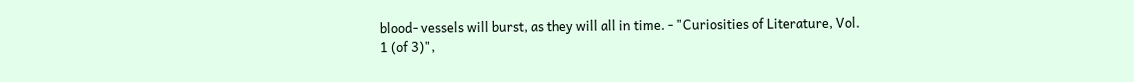blood- vessels will burst, as they will all in time. - "Curiosities of Literature, Vol. 1 (of 3)",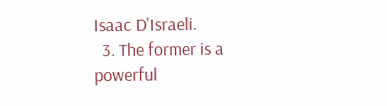Isaac D'Israeli.
  3. The former is a powerful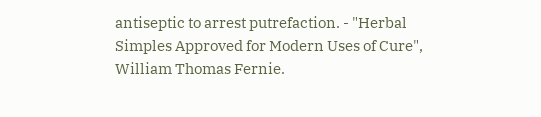antiseptic to arrest putrefaction. - "Herbal Simples Approved for Modern Uses of Cure", William Thomas Fernie.